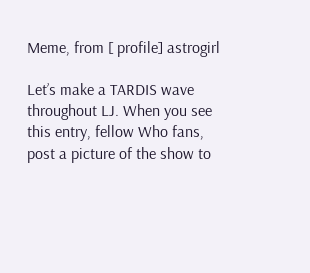Meme, from [ profile] astrogirl

Let’s make a TARDIS wave throughout LJ. When you see this entry, fellow Who fans, post a picture of the show to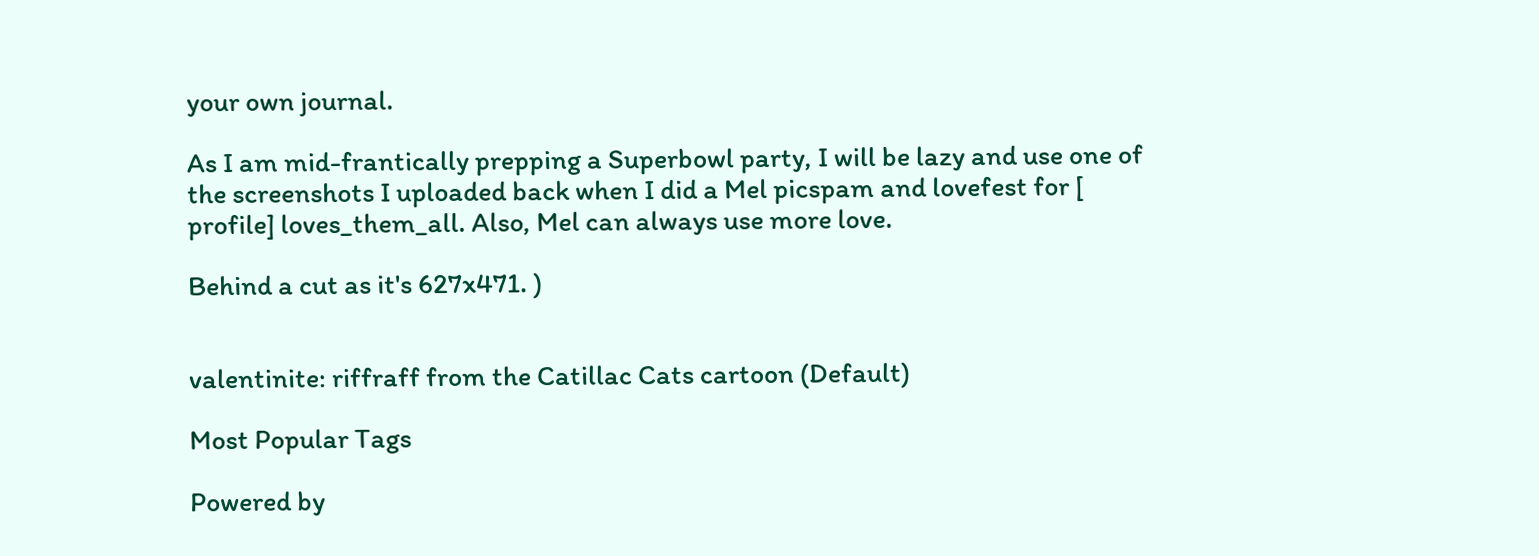your own journal.

As I am mid-frantically prepping a Superbowl party, I will be lazy and use one of the screenshots I uploaded back when I did a Mel picspam and lovefest for [ profile] loves_them_all. Also, Mel can always use more love.

Behind a cut as it's 627x471. )


valentinite: riffraff from the Catillac Cats cartoon (Default)

Most Popular Tags

Powered by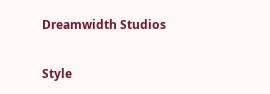Dreamwidth Studios

Style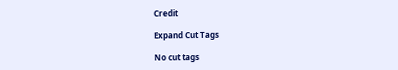Credit

Expand Cut Tags

No cut tags